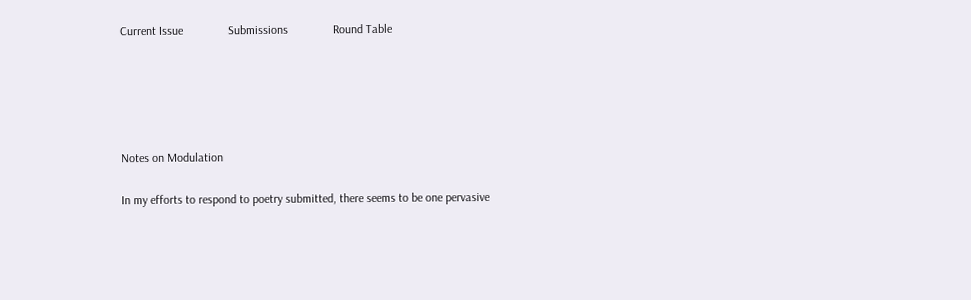Current Issue               Submissions               Round Table





Notes on Modulation

In my efforts to respond to poetry submitted, there seems to be one pervasive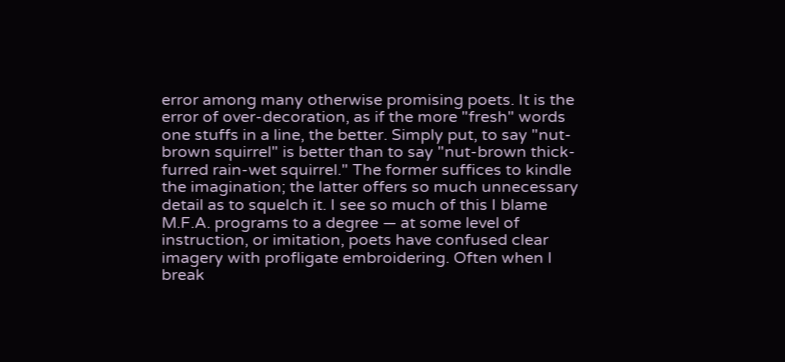error among many otherwise promising poets. It is the error of over-decoration, as if the more "fresh" words one stuffs in a line, the better. Simply put, to say "nut-brown squirrel" is better than to say "nut-brown thick-furred rain-wet squirrel." The former suffices to kindle the imagination; the latter offers so much unnecessary detail as to squelch it. I see so much of this I blame M.F.A. programs to a degree — at some level of instruction, or imitation, poets have confused clear imagery with profligate embroidering. Often when I break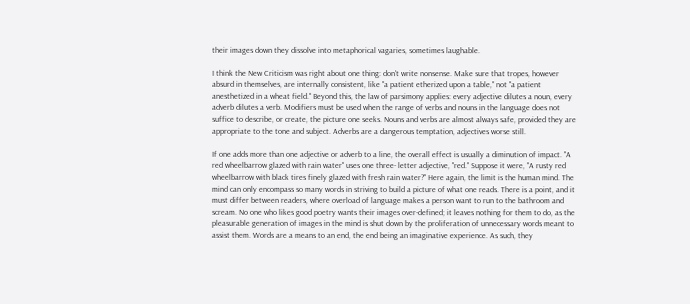their images down they dissolve into metaphorical vagaries, sometimes laughable.

I think the New Criticism was right about one thing: don't write nonsense. Make sure that tropes, however absurd in themselves, are internally consistent, like "a patient etherized upon a table," not "a patient anesthetized in a wheat field." Beyond this, the law of parsimony applies: every adjective dilutes a noun, every adverb dilutes a verb. Modifiers must be used when the range of verbs and nouns in the language does not suffice to describe, or create, the picture one seeks. Nouns and verbs are almost always safe, provided they are appropriate to the tone and subject. Adverbs are a dangerous temptation, adjectives worse still.

If one adds more than one adjective or adverb to a line, the overall effect is usually a diminution of impact. "A red wheelbarrow glazed with rain water" uses one three- letter adjective, "red." Suppose it were, "A rusty red wheelbarrow with black tires finely glazed with fresh rain water?" Here again, the limit is the human mind. The mind can only encompass so many words in striving to build a picture of what one reads. There is a point, and it must differ between readers, where overload of language makes a person want to run to the bathroom and scream. No one who likes good poetry wants their images over-defined; it leaves nothing for them to do, as the pleasurable generation of images in the mind is shut down by the proliferation of unnecessary words meant to assist them. Words are a means to an end, the end being an imaginative experience. As such, they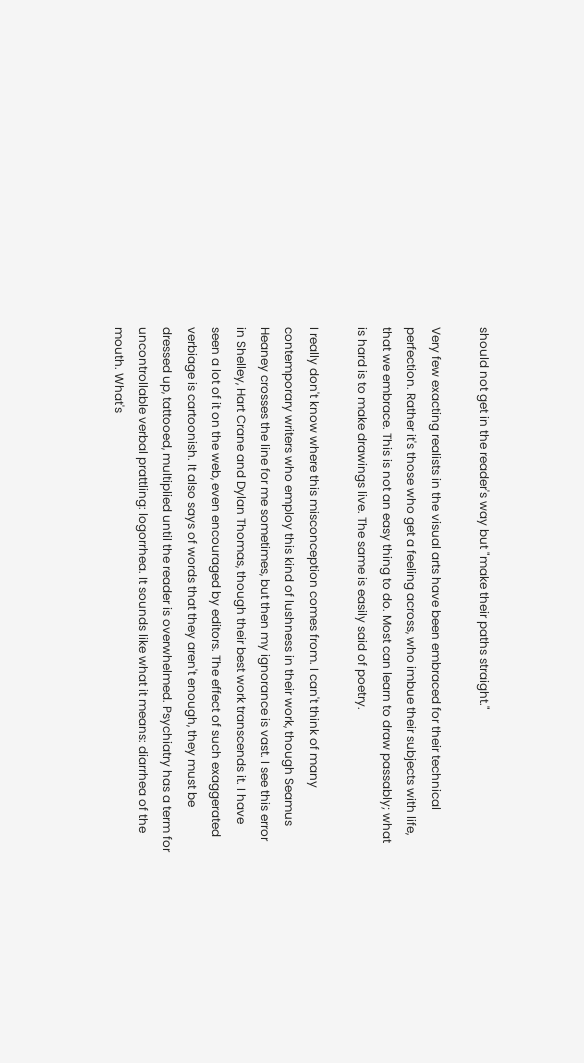should not get in the reader's way but "make their paths straight."

Very few exacting realists in the visual arts have been embraced for their technical perfection. Rather it's those who get a feeling across, who imbue their subjects with life, that we embrace. This is not an easy thing to do. Most can learn to draw passably; what is hard is to make drawings live. The same is easily said of poetry.

I really don't know where this misconception comes from. I can't think of many contemporary writers who employ this kind of lushness in their work, though Seamus Heaney crosses the line for me sometimes, but then my ignorance is vast. I see this error in Shelley, Hart Crane and Dylan Thomas, though their best work transcends it. I have seen a lot of it on the web, even encouraged by editors. The effect of such exaggerated verbiage is cartoonish. It also says of words that they aren't enough, they must be dressed up, tattooed, multiplied until the reader is overwhelmed. Psychiatry has a term for uncontrollable verbal prattling: logorrhea. It sounds like what it means: diarrhea of the mouth. What's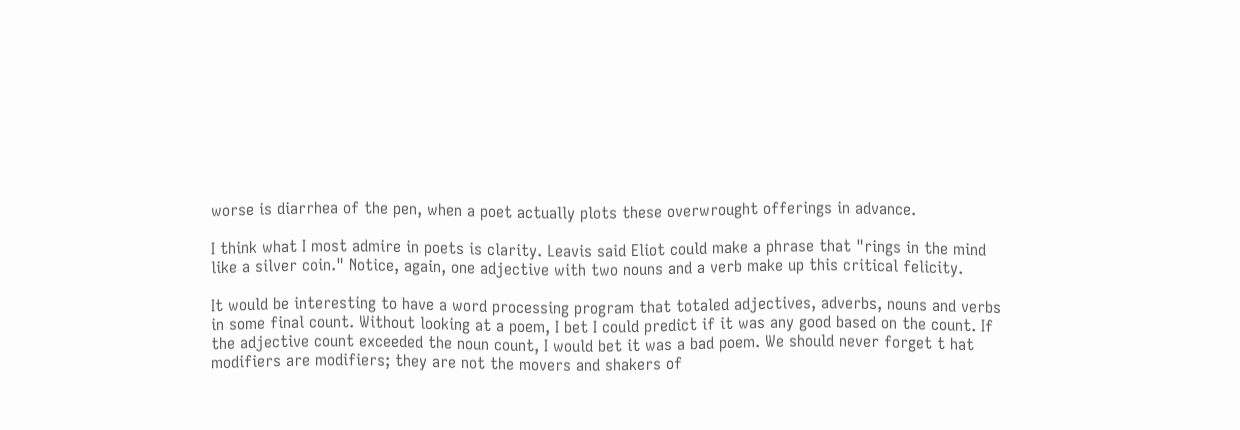worse is diarrhea of the pen, when a poet actually plots these overwrought offerings in advance.

I think what I most admire in poets is clarity. Leavis said Eliot could make a phrase that "rings in the mind like a silver coin." Notice, again, one adjective with two nouns and a verb make up this critical felicity.

It would be interesting to have a word processing program that totaled adjectives, adverbs, nouns and verbs in some final count. Without looking at a poem, I bet I could predict if it was any good based on the count. If the adjective count exceeded the noun count, I would bet it was a bad poem. We should never forget t hat modifiers are modifiers; they are not the movers and shakers of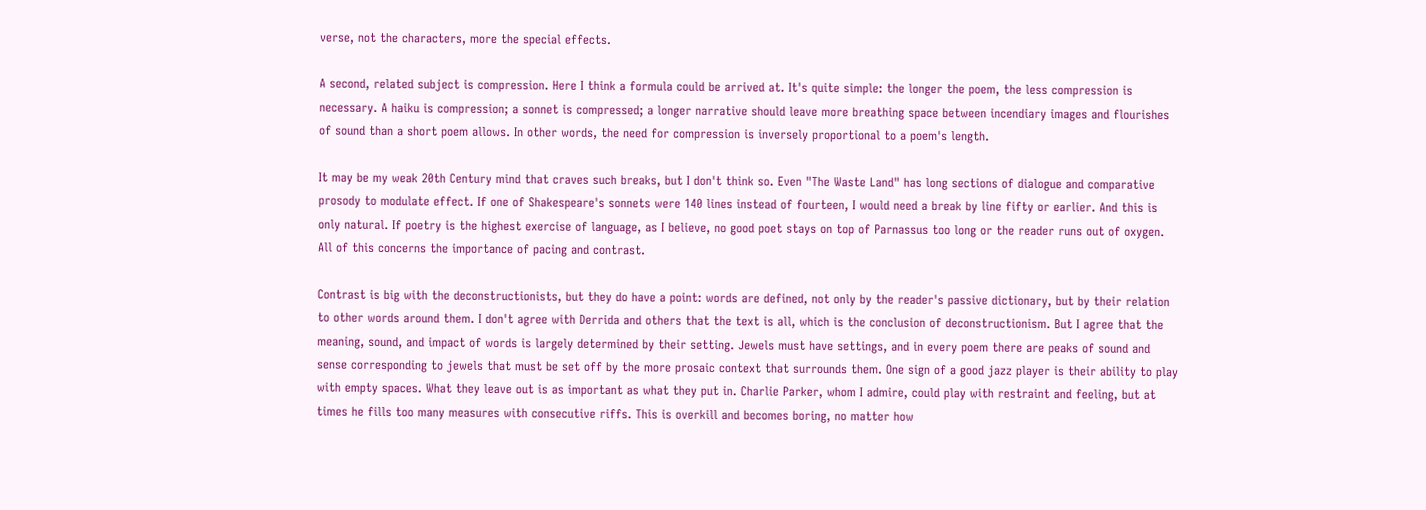verse, not the characters, more the special effects.

A second, related subject is compression. Here I think a formula could be arrived at. It's quite simple: the longer the poem, the less compression is necessary. A haiku is compression; a sonnet is compressed; a longer narrative should leave more breathing space between incendiary images and flourishes of sound than a short poem allows. In other words, the need for compression is inversely proportional to a poem's length.

It may be my weak 20th Century mind that craves such breaks, but I don't think so. Even "The Waste Land" has long sections of dialogue and comparative prosody to modulate effect. If one of Shakespeare's sonnets were 140 lines instead of fourteen, I would need a break by line fifty or earlier. And this is only natural. If poetry is the highest exercise of language, as I believe, no good poet stays on top of Parnassus too long or the reader runs out of oxygen. All of this concerns the importance of pacing and contrast.

Contrast is big with the deconstructionists, but they do have a point: words are defined, not only by the reader's passive dictionary, but by their relation to other words around them. I don't agree with Derrida and others that the text is all, which is the conclusion of deconstructionism. But I agree that the meaning, sound, and impact of words is largely determined by their setting. Jewels must have settings, and in every poem there are peaks of sound and sense corresponding to jewels that must be set off by the more prosaic context that surrounds them. One sign of a good jazz player is their ability to play with empty spaces. What they leave out is as important as what they put in. Charlie Parker, whom I admire, could play with restraint and feeling, but at times he fills too many measures with consecutive riffs. This is overkill and becomes boring, no matter how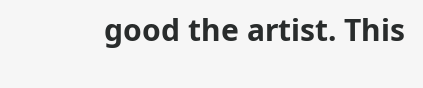good the artist. This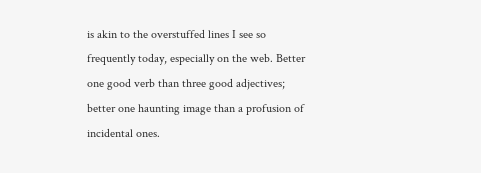is akin to the overstuffed lines I see so frequently today, especially on the web. Better one good verb than three good adjectives; better one haunting image than a profusion of incidental ones.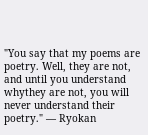"You say that my poems are poetry. Well, they are not, and until you understand whythey are not, you will never understand their poetry." — Ryokan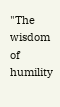"The wisdom of humility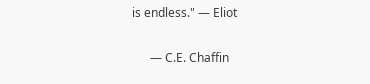is endless." — Eliot

      — C.E. Chaffin